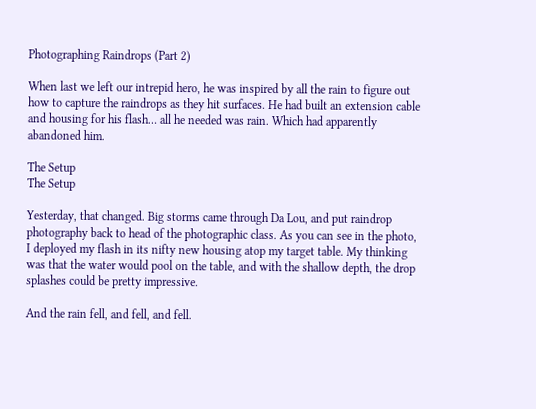Photographing Raindrops (Part 2)

When last we left our intrepid hero, he was inspired by all the rain to figure out how to capture the raindrops as they hit surfaces. He had built an extension cable and housing for his flash… all he needed was rain. Which had apparently abandoned him.

The Setup
The Setup

Yesterday, that changed. Big storms came through Da Lou, and put raindrop photography back to head of the photographic class. As you can see in the photo, I deployed my flash in its nifty new housing atop my target table. My thinking was that the water would pool on the table, and with the shallow depth, the drop splashes could be pretty impressive.

And the rain fell, and fell, and fell.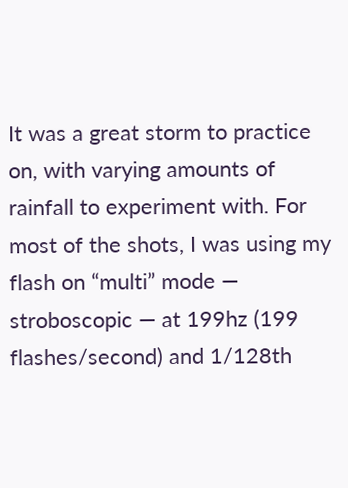It was a great storm to practice on, with varying amounts of rainfall to experiment with. For most of the shots, I was using my flash on “multi” mode — stroboscopic — at 199hz (199 flashes/second) and 1/128th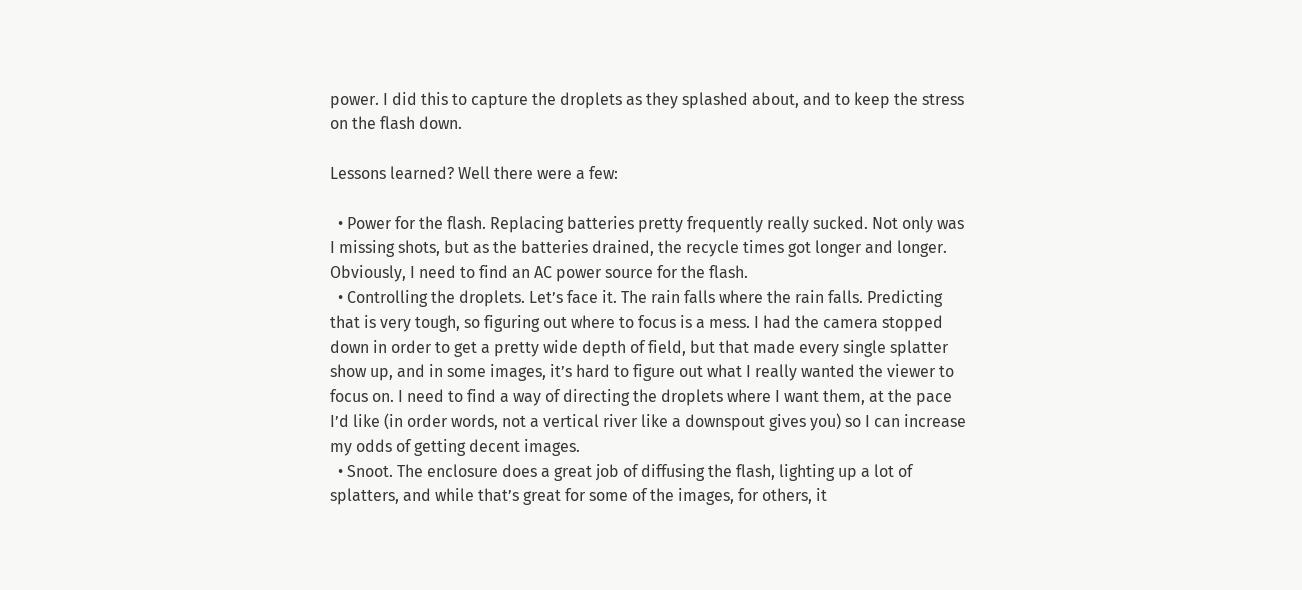power. I did this to capture the droplets as they splashed about, and to keep the stress on the flash down.

Lessons learned? Well there were a few:

  • Power for the flash. Replacing batteries pretty frequently really sucked. Not only was I missing shots, but as the batteries drained, the recycle times got longer and longer. Obviously, I need to find an AC power source for the flash.
  • Controlling the droplets. Let’s face it. The rain falls where the rain falls. Predicting that is very tough, so figuring out where to focus is a mess. I had the camera stopped down in order to get a pretty wide depth of field, but that made every single splatter show up, and in some images, it’s hard to figure out what I really wanted the viewer to focus on. I need to find a way of directing the droplets where I want them, at the pace I’d like (in order words, not a vertical river like a downspout gives you) so I can increase my odds of getting decent images.
  • Snoot. The enclosure does a great job of diffusing the flash, lighting up a lot of splatters, and while that’s great for some of the images, for others, it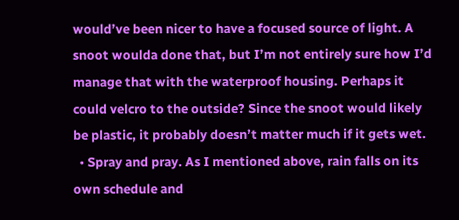would’ve been nicer to have a focused source of light. A snoot woulda done that, but I’m not entirely sure how I’d manage that with the waterproof housing. Perhaps it could velcro to the outside? Since the snoot would likely be plastic, it probably doesn’t matter much if it gets wet.
  • Spray and pray. As I mentioned above, rain falls on its own schedule and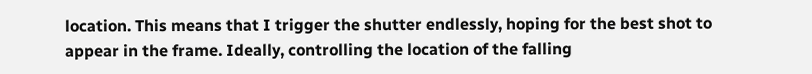location. This means that I trigger the shutter endlessly, hoping for the best shot to appear in the frame. Ideally, controlling the location of the falling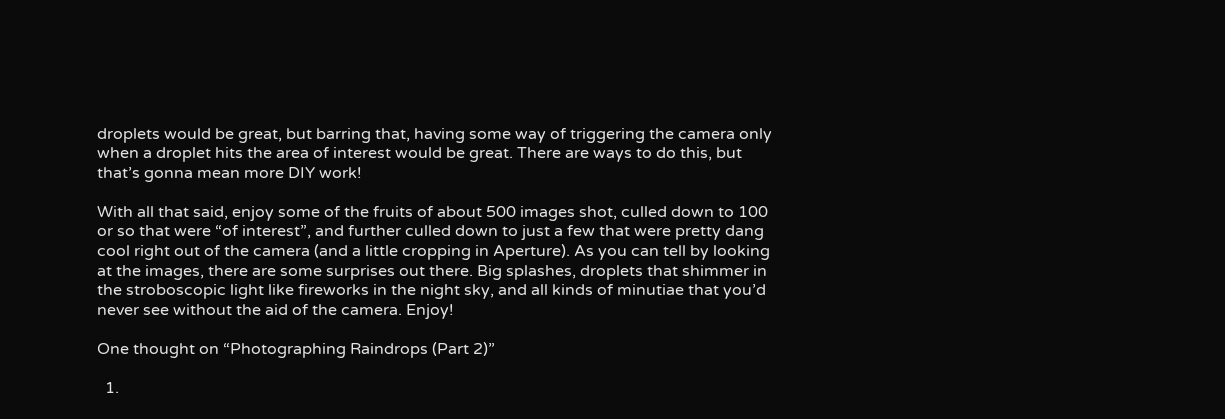droplets would be great, but barring that, having some way of triggering the camera only when a droplet hits the area of interest would be great. There are ways to do this, but that’s gonna mean more DIY work!

With all that said, enjoy some of the fruits of about 500 images shot, culled down to 100 or so that were “of interest”, and further culled down to just a few that were pretty dang cool right out of the camera (and a little cropping in Aperture). As you can tell by looking at the images, there are some surprises out there. Big splashes, droplets that shimmer in the stroboscopic light like fireworks in the night sky, and all kinds of minutiae that you’d never see without the aid of the camera. Enjoy!

One thought on “Photographing Raindrops (Part 2)”

  1.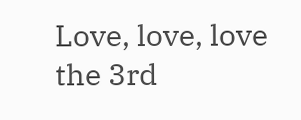Love, love, love the 3rd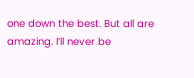one down the best. But all are amazing. I’ll never be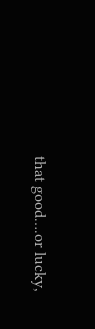that good….or lucky,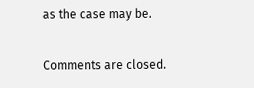as the case may be.

Comments are closed.